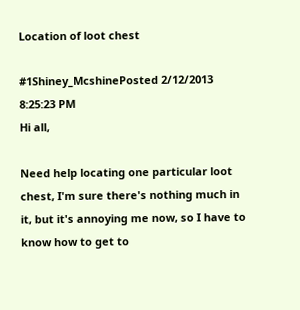Location of loot chest

#1Shiney_McshinePosted 2/12/2013 8:25:23 PM
Hi all,

Need help locating one particular loot chest, I'm sure there's nothing much in it, but it's annoying me now, so I have to know how to get to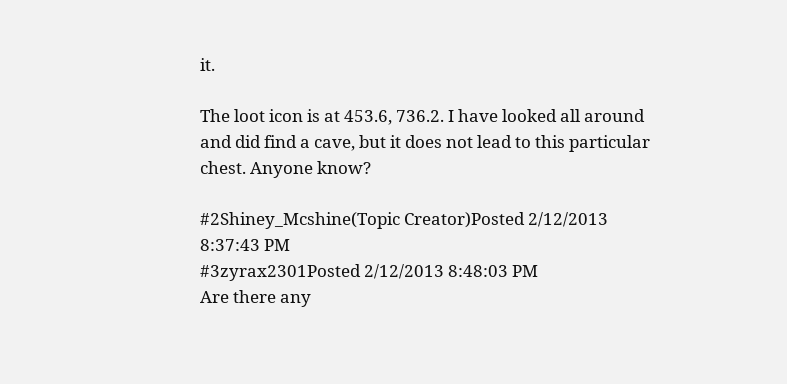it.

The loot icon is at 453.6, 736.2. I have looked all around and did find a cave, but it does not lead to this particular chest. Anyone know?

#2Shiney_Mcshine(Topic Creator)Posted 2/12/2013 8:37:43 PM
#3zyrax2301Posted 2/12/2013 8:48:03 PM
Are there any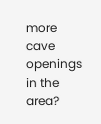more cave openings in the area?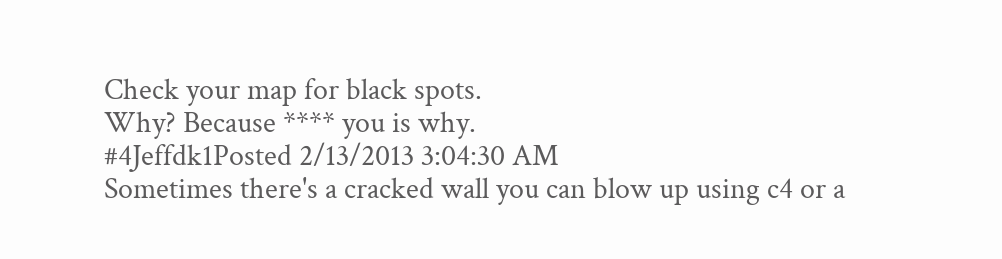Check your map for black spots.
Why? Because **** you is why.
#4Jeffdk1Posted 2/13/2013 3:04:30 AM
Sometimes there's a cracked wall you can blow up using c4 or a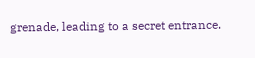grenade, leading to a secret entrance.